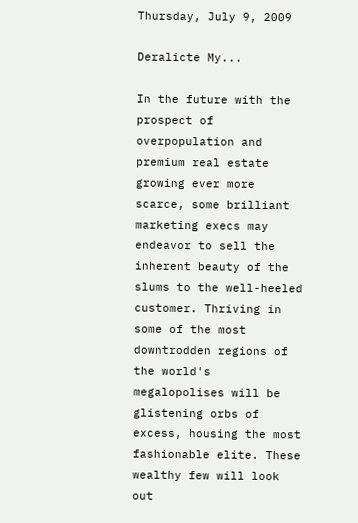Thursday, July 9, 2009

Deralicte My...

In the future with the prospect of overpopulation and premium real estate growing ever more scarce, some brilliant marketing execs may endeavor to sell the inherent beauty of the slums to the well-heeled customer. Thriving in some of the most downtrodden regions of the world's megalopolises will be glistening orbs of excess, housing the most fashionable elite. These wealthy few will look out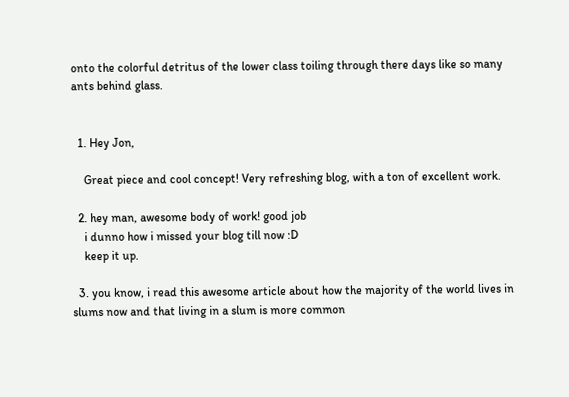onto the colorful detritus of the lower class toiling through there days like so many ants behind glass.


  1. Hey Jon,

    Great piece and cool concept! Very refreshing blog, with a ton of excellent work.

  2. hey man, awesome body of work! good job
    i dunno how i missed your blog till now :D
    keep it up.

  3. you know, i read this awesome article about how the majority of the world lives in slums now and that living in a slum is more common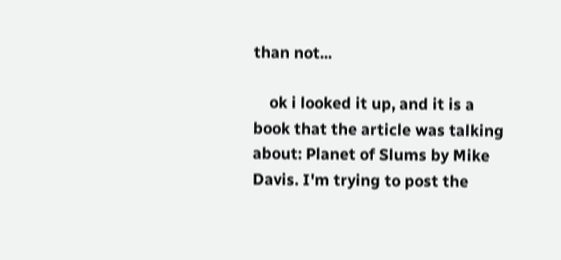than not...

    ok i looked it up, and it is a book that the article was talking about: Planet of Slums by Mike Davis. I'm trying to post the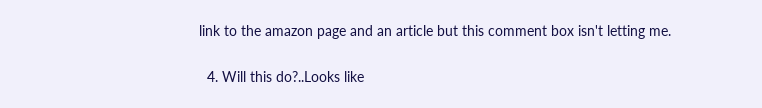link to the amazon page and an article but this comment box isn't letting me.

  4. Will this do?..Looks like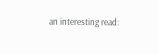an interesting read: